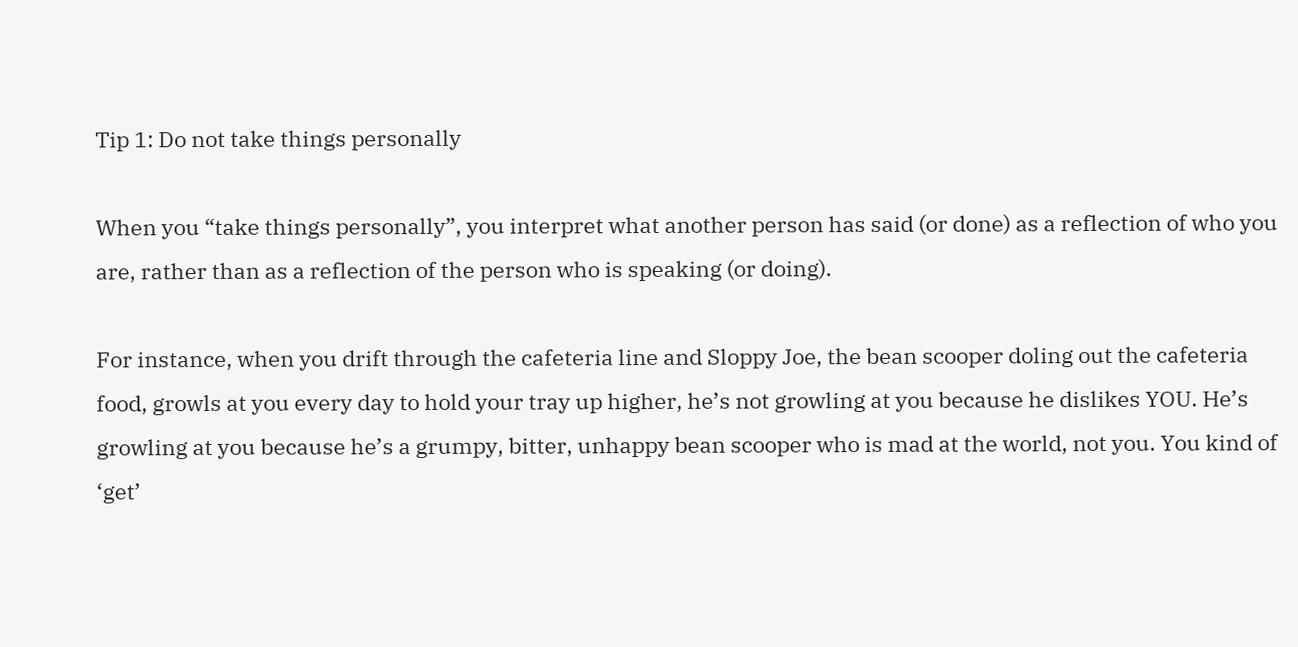Tip 1: Do not take things personally

When you “take things personally”, you interpret what another person has said (or done) as a reflection of who you are, rather than as a reflection of the person who is speaking (or doing).

For instance, when you drift through the cafeteria line and Sloppy Joe, the bean scooper doling out the cafeteria food, growls at you every day to hold your tray up higher, he’s not growling at you because he dislikes YOU. He’s growling at you because he’s a grumpy, bitter, unhappy bean scooper who is mad at the world, not you. You kind of ‘get’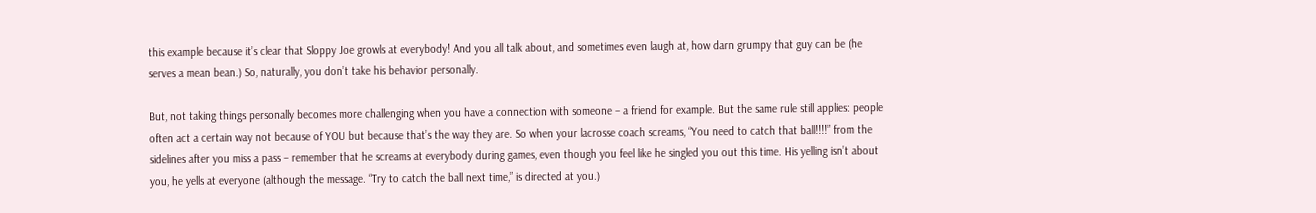this example because it’s clear that Sloppy Joe growls at everybody! And you all talk about, and sometimes even laugh at, how darn grumpy that guy can be (he serves a mean bean.) So, naturally, you don’t take his behavior personally.

But, not taking things personally becomes more challenging when you have a connection with someone – a friend for example. But the same rule still applies: people often act a certain way not because of YOU but because that’s the way they are. So when your lacrosse coach screams, “You need to catch that ball!!!!” from the sidelines after you miss a pass – remember that he screams at everybody during games, even though you feel like he singled you out this time. His yelling isn’t about you, he yells at everyone (although the message. “Try to catch the ball next time,” is directed at you.)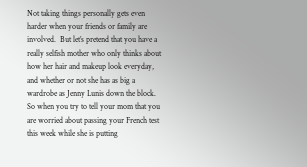Not taking things personally gets even harder when your friends or family are involved.  But let’s pretend that you have a really selfish mother who only thinks about how her hair and makeup look everyday, and whether or not she has as big a wardrobe as Jenny Lunis down the block. So when you try to tell your mom that you are worried about passing your French test this week while she is putting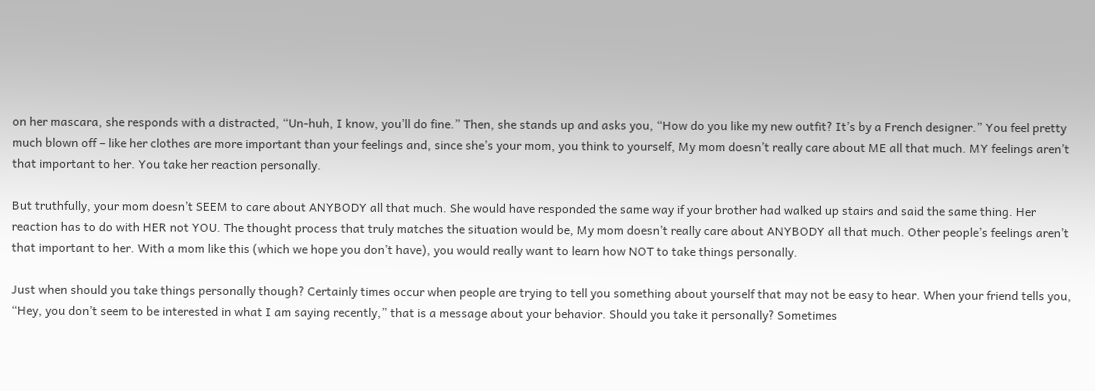on her mascara, she responds with a distracted, “Un-huh, I know, you’ll do fine.” Then, she stands up and asks you, “How do you like my new outfit? It’s by a French designer.” You feel pretty much blown off – like her clothes are more important than your feelings and, since she’s your mom, you think to yourself, My mom doesn’t really care about ME all that much. MY feelings aren’t that important to her. You take her reaction personally.

But truthfully, your mom doesn’t SEEM to care about ANYBODY all that much. She would have responded the same way if your brother had walked up stairs and said the same thing. Her reaction has to do with HER not YOU. The thought process that truly matches the situation would be, My mom doesn’t really care about ANYBODY all that much. Other people’s feelings aren’t that important to her. With a mom like this (which we hope you don’t have), you would really want to learn how NOT to take things personally.

Just when should you take things personally though? Certainly times occur when people are trying to tell you something about yourself that may not be easy to hear. When your friend tells you, “Hey, you don’t seem to be interested in what I am saying recently,” that is a message about your behavior. Should you take it personally? Sometimes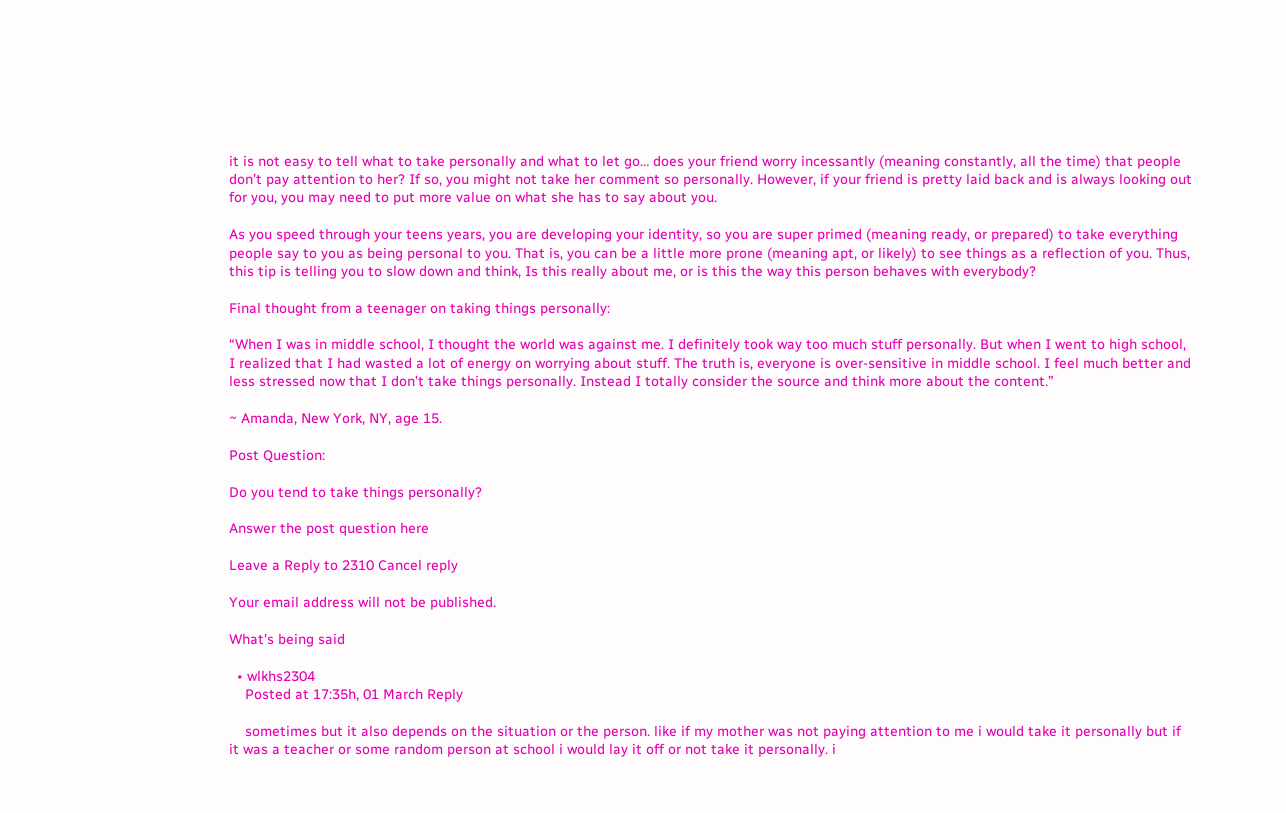it is not easy to tell what to take personally and what to let go… does your friend worry incessantly (meaning constantly, all the time) that people don’t pay attention to her? If so, you might not take her comment so personally. However, if your friend is pretty laid back and is always looking out for you, you may need to put more value on what she has to say about you.

As you speed through your teens years, you are developing your identity, so you are super primed (meaning ready, or prepared) to take everything people say to you as being personal to you. That is, you can be a little more prone (meaning apt, or likely) to see things as a reflection of you. Thus, this tip is telling you to slow down and think, Is this really about me, or is this the way this person behaves with everybody?

Final thought from a teenager on taking things personally:

“When I was in middle school, I thought the world was against me. I definitely took way too much stuff personally. But when I went to high school, I realized that I had wasted a lot of energy on worrying about stuff. The truth is, everyone is over-sensitive in middle school. I feel much better and less stressed now that I don’t take things personally. Instead I totally consider the source and think more about the content.”

~ Amanda, New York, NY, age 15.

Post Question:

Do you tend to take things personally?

Answer the post question here

Leave a Reply to 2310 Cancel reply

Your email address will not be published.

What's being said

  • wlkhs2304
    Posted at 17:35h, 01 March Reply

    sometimes but it also depends on the situation or the person. like if my mother was not paying attention to me i would take it personally but if it was a teacher or some random person at school i would lay it off or not take it personally. i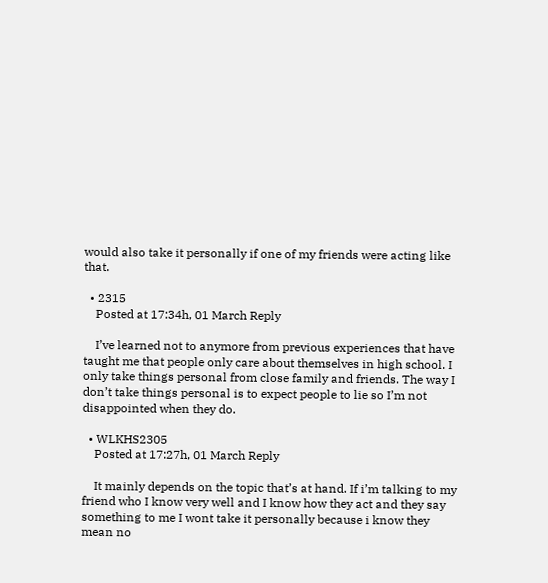would also take it personally if one of my friends were acting like that.

  • 2315
    Posted at 17:34h, 01 March Reply

    I’ve learned not to anymore from previous experiences that have taught me that people only care about themselves in high school. I only take things personal from close family and friends. The way I don’t take things personal is to expect people to lie so I’m not disappointed when they do.

  • WLKHS2305
    Posted at 17:27h, 01 March Reply

    It mainly depends on the topic that’s at hand. If i’m talking to my friend who I know very well and I know how they act and they say something to me I wont take it personally because i know they mean no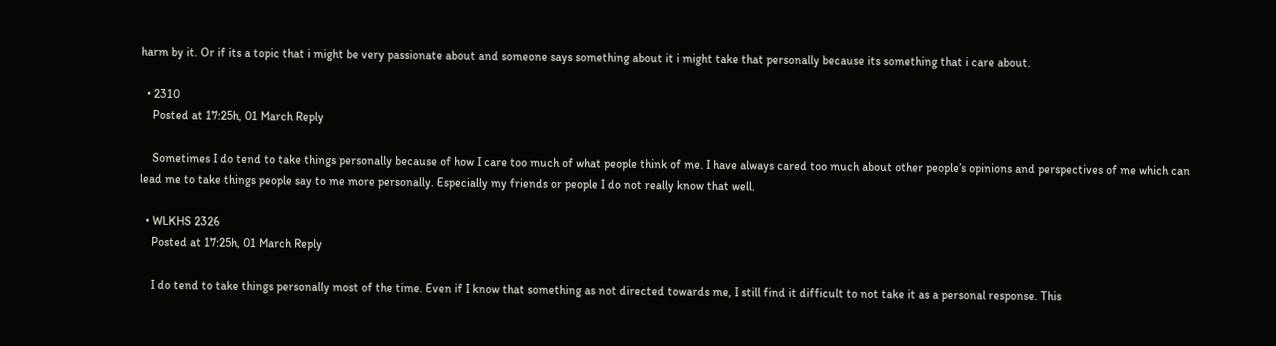harm by it. Or if its a topic that i might be very passionate about and someone says something about it i might take that personally because its something that i care about.

  • 2310
    Posted at 17:25h, 01 March Reply

    Sometimes I do tend to take things personally because of how I care too much of what people think of me. I have always cared too much about other people’s opinions and perspectives of me which can lead me to take things people say to me more personally. Especially my friends or people I do not really know that well.

  • WLKHS 2326
    Posted at 17:25h, 01 March Reply

    I do tend to take things personally most of the time. Even if I know that something as not directed towards me, I still find it difficult to not take it as a personal response. This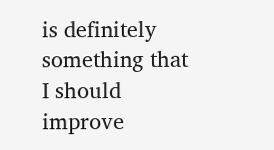is definitely something that I should improve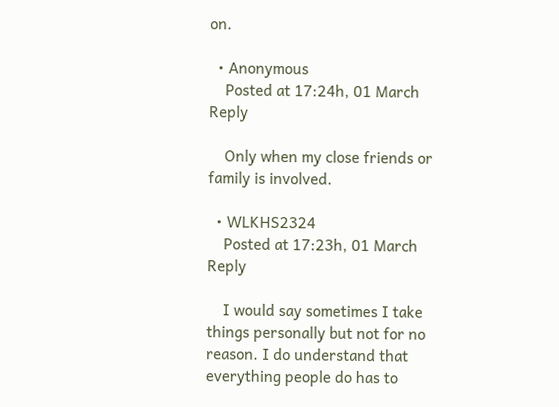on.

  • Anonymous
    Posted at 17:24h, 01 March Reply

    Only when my close friends or family is involved.

  • WLKHS2324
    Posted at 17:23h, 01 March Reply

    I would say sometimes I take things personally but not for no reason. I do understand that everything people do has to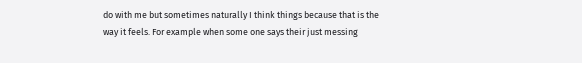do with me but sometimes naturally I think things because that is the way it feels. For example when some one says their just messing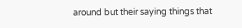around but their saying things that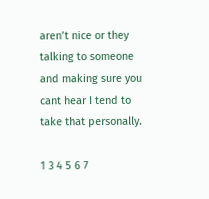aren’t nice or they talking to someone and making sure you cant hear I tend to take that personally.

1 3 4 5 6 7